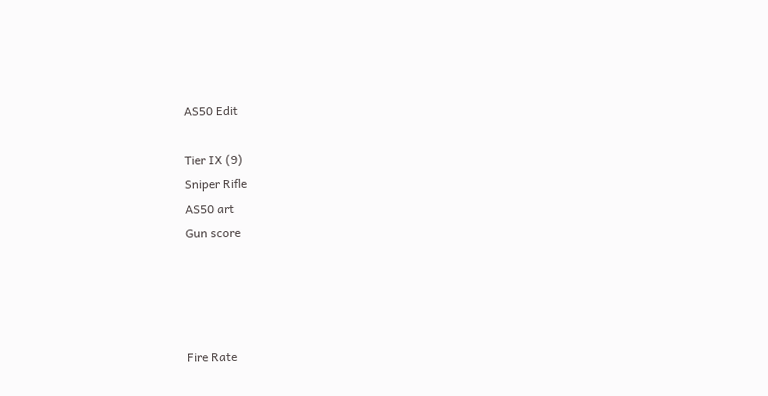AS50 Edit

Tier IX (9)
Sniper Rifle
AS50 art
Gun score




Fire Rate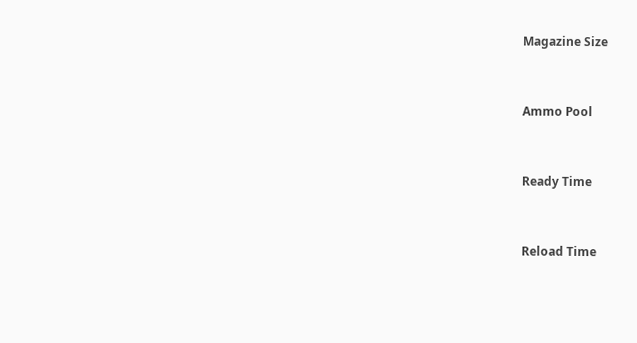Magazine Size


Ammo Pool


Ready Time


Reload Time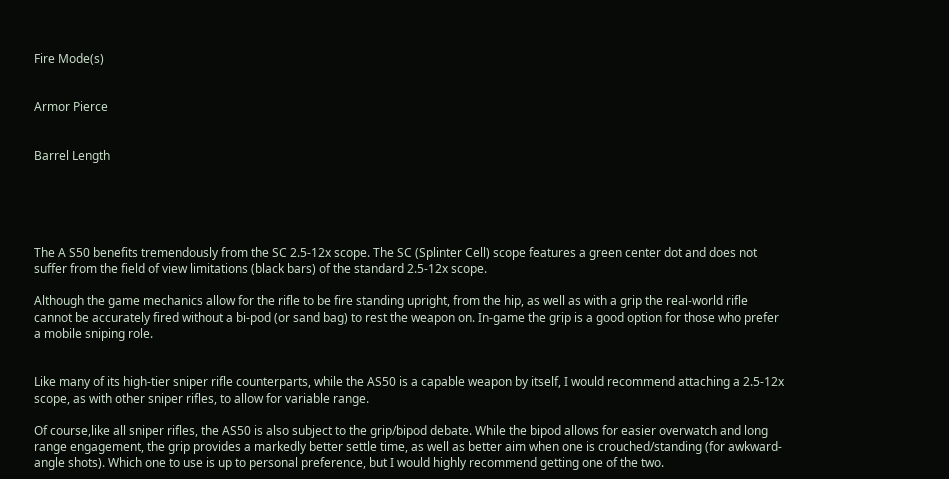Fire Mode(s)


Armor Pierce


Barrel Length





The A S50 benefits tremendously from the SC 2.5-12x scope. The SC (Splinter Cell) scope features a green center dot and does not suffer from the field of view limitations (black bars) of the standard 2.5-12x scope.

Although the game mechanics allow for the rifle to be fire standing upright, from the hip, as well as with a grip the real-world rifle cannot be accurately fired without a bi-pod (or sand bag) to rest the weapon on. In-game the grip is a good option for those who prefer a mobile sniping role.


Like many of its high-tier sniper rifle counterparts, while the AS50 is a capable weapon by itself, I would recommend attaching a 2.5-12x scope, as with other sniper rifles, to allow for variable range.

Of course,like all sniper rifles, the AS50 is also subject to the grip/bipod debate. While the bipod allows for easier overwatch and long range engagement, the grip provides a markedly better settle time, as well as better aim when one is crouched/standing (for awkward-angle shots). Which one to use is up to personal preference, but I would highly recommend getting one of the two.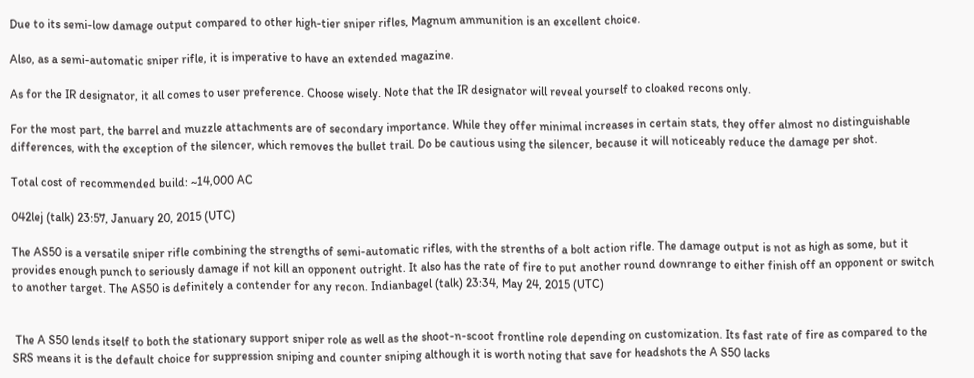Due to its semi-low damage output compared to other high-tier sniper rifles, Magnum ammunition is an excellent choice.

Also, as a semi-automatic sniper rifle, it is imperative to have an extended magazine.

As for the IR designator, it all comes to user preference. Choose wisely. Note that the IR designator will reveal yourself to cloaked recons only.

For the most part, the barrel and muzzle attachments are of secondary importance. While they offer minimal increases in certain stats, they offer almost no distinguishable differences, with the exception of the silencer, which removes the bullet trail. Do be cautious using the silencer, because it will noticeably reduce the damage per shot.

Total cost of recommended build: ~14,000 AC

042lej (talk) 23:57, January 20, 2015 (UTC)

The AS50 is a versatile sniper rifle combining the strengths of semi-automatic rifles, with the strenths of a bolt action rifle. The damage output is not as high as some, but it provides enough punch to seriously damage if not kill an opponent outright. It also has the rate of fire to put another round downrange to either finish off an opponent or switch to another target. The AS50 is definitely a contender for any recon. Indianbagel (talk) 23:34, May 24, 2015 (UTC)


 The A S50 lends itself to both the stationary support sniper role as well as the shoot-n-scoot frontline role depending on customization. Its fast rate of fire as compared to the SRS means it is the default choice for suppression sniping and counter sniping although it is worth noting that save for headshots the A S50 lacks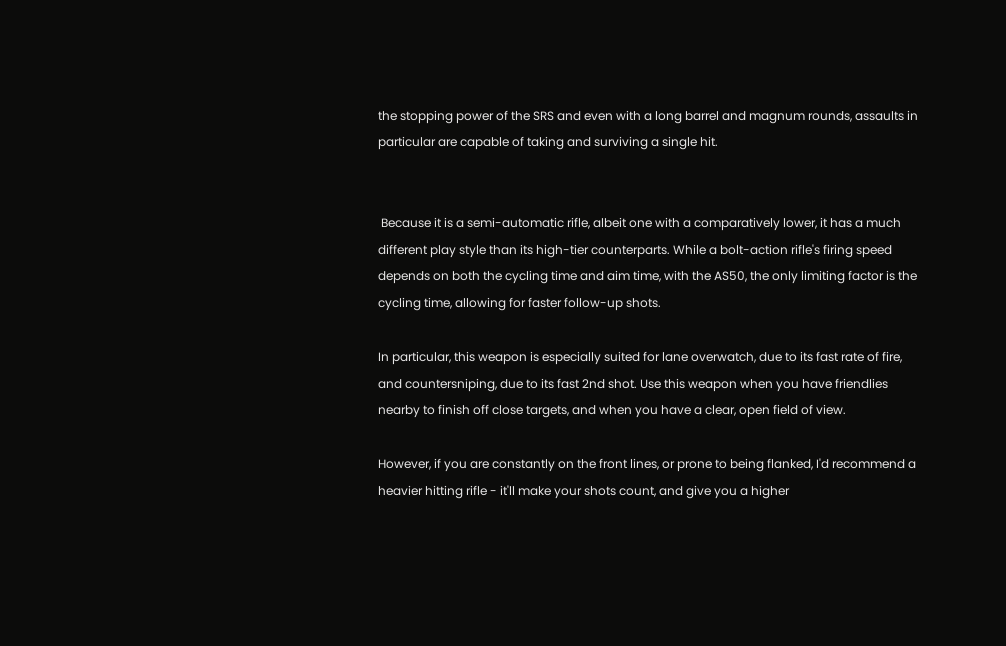the stopping power of the SRS and even with a long barrel and magnum rounds, assaults in particular are capable of taking and surviving a single hit.


 Because it is a semi-automatic rifle, albeit one with a comparatively lower, it has a much different play style than its high-tier counterparts. While a bolt-action rifle's firing speed depends on both the cycling time and aim time, with the AS50, the only limiting factor is the cycling time, allowing for faster follow-up shots.

In particular, this weapon is especially suited for lane overwatch, due to its fast rate of fire, and countersniping, due to its fast 2nd shot. Use this weapon when you have friendlies nearby to finish off close targets, and when you have a clear, open field of view.

However, if you are constantly on the front lines, or prone to being flanked, I'd recommend a heavier hitting rifle - it'll make your shots count, and give you a higher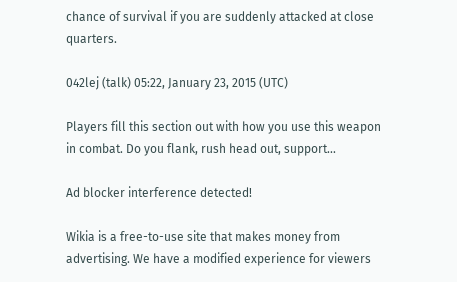chance of survival if you are suddenly attacked at close quarters.

042lej (talk) 05:22, January 23, 2015 (UTC)

Players fill this section out with how you use this weapon in combat. Do you flank, rush head out, support...

Ad blocker interference detected!

Wikia is a free-to-use site that makes money from advertising. We have a modified experience for viewers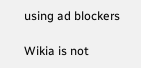using ad blockers

Wikia is not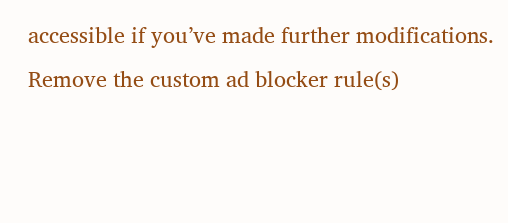accessible if you’ve made further modifications. Remove the custom ad blocker rule(s)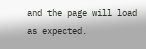and the page will load as expected.